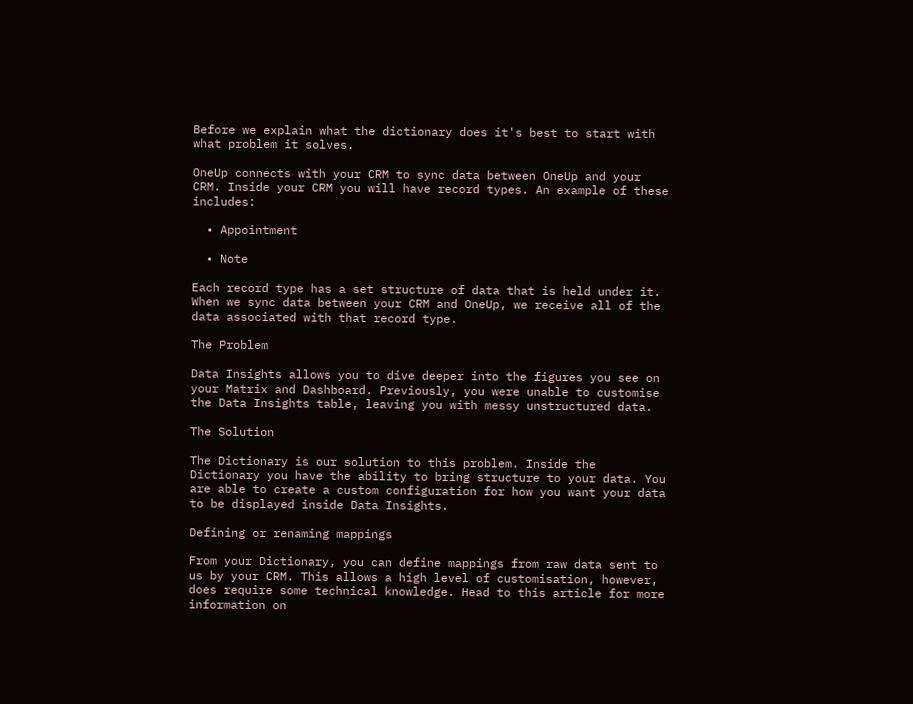Before we explain what the dictionary does it's best to start with what problem it solves.

OneUp connects with your CRM to sync data between OneUp and your CRM. Inside your CRM you will have record types. An example of these includes:

  • Appointment

  • Note

Each record type has a set structure of data that is held under it. When we sync data between your CRM and OneUp, we receive all of the data associated with that record type.

The Problem

Data Insights allows you to dive deeper into the figures you see on your Matrix and Dashboard. Previously, you were unable to customise the Data Insights table, leaving you with messy unstructured data.

The Solution

The Dictionary is our solution to this problem. Inside the Dictionary you have the ability to bring structure to your data. You are able to create a custom configuration for how you want your data to be displayed inside Data Insights.

Defining or renaming mappings

From your Dictionary, you can define mappings from raw data sent to us by your CRM. This allows a high level of customisation, however, does require some technical knowledge. Head to this article for more information on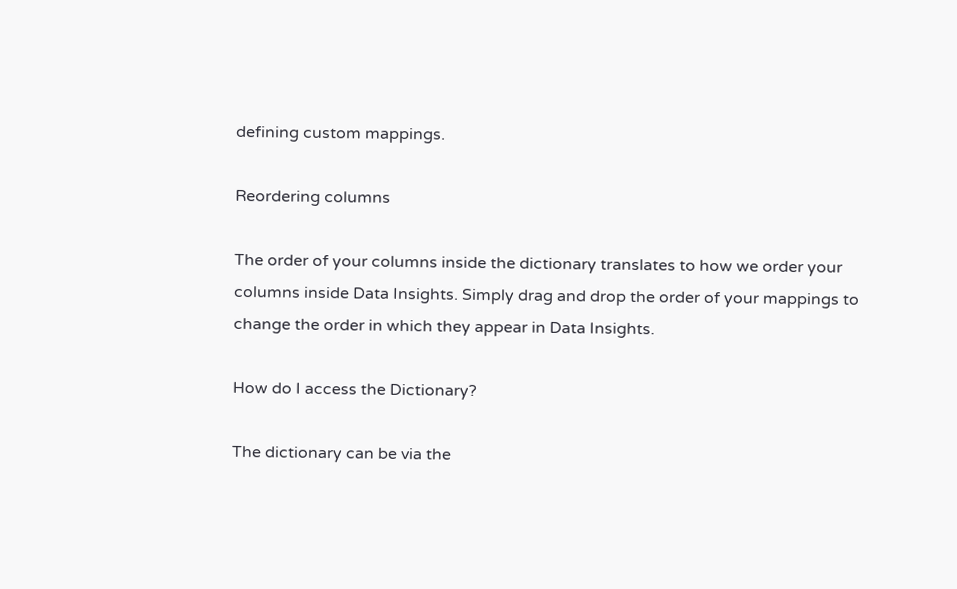defining custom mappings.

Reordering columns

The order of your columns inside the dictionary translates to how we order your columns inside Data Insights. Simply drag and drop the order of your mappings to change the order in which they appear in Data Insights.

How do I access the Dictionary?

The dictionary can be via the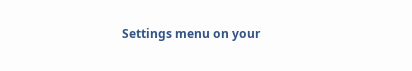Settings menu on your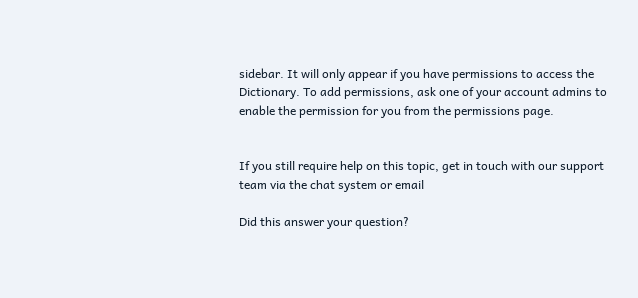sidebar. It will only appear if you have permissions to access the Dictionary. To add permissions, ask one of your account admins to enable the permission for you from the permissions page.


If you still require help on this topic, get in touch with our support team via the chat system or email

Did this answer your question?